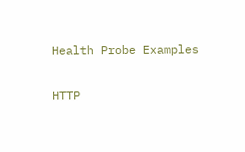Health Probe Examples

HTTP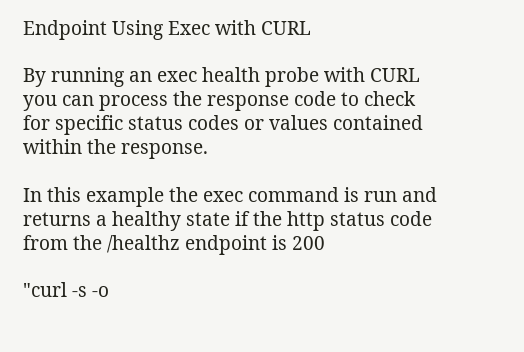Endpoint Using Exec with CURL

By running an exec health probe with CURL you can process the response code to check for specific status codes or values contained within the response.

In this example the exec command is run and returns a healthy state if the http status code from the /healthz endpoint is 200

"curl -s -o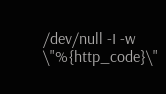/dev/null -I -w \"%{http_code}\"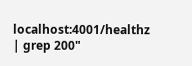localhost:4001/healthz | grep 200"